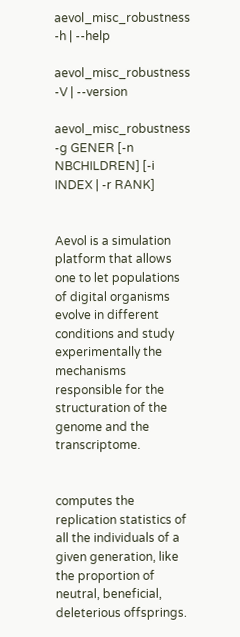aevol_misc_robustness -h | --help

aevol_misc_robustness -V | --version

aevol_misc_robustness -g GENER [-n NBCHILDREN] [-i INDEX | -r RANK]


Aevol is a simulation platform that allows one to let populations of digital organisms evolve in different conditions and study experimentally the mechanisms responsible for the structuration of the genome and the transcriptome.


computes the replication statistics of all the individuals of a given generation, like the proportion of neutral, beneficial, deleterious offsprings.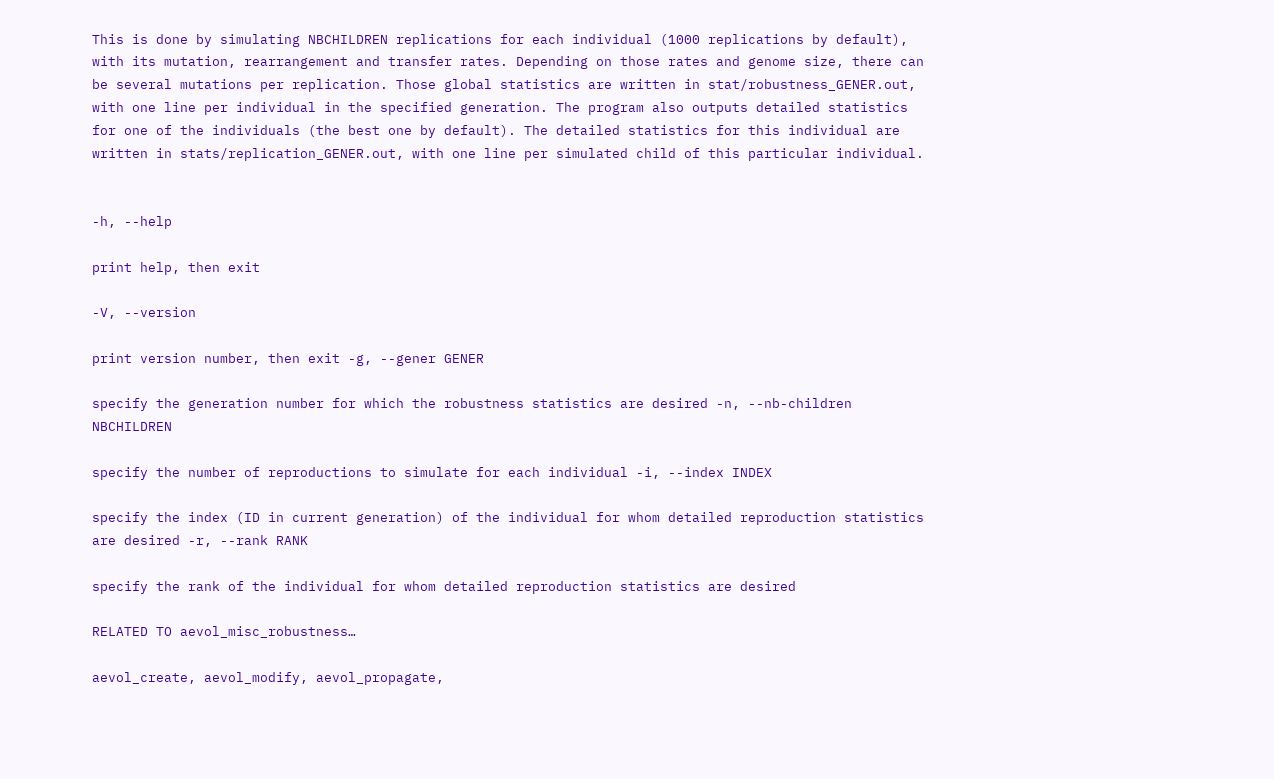This is done by simulating NBCHILDREN replications for each individual (1000 replications by default), with its mutation, rearrangement and transfer rates. Depending on those rates and genome size, there can be several mutations per replication. Those global statistics are written in stat/robustness_GENER.out, with one line per individual in the specified generation. The program also outputs detailed statistics for one of the individuals (the best one by default). The detailed statistics for this individual are written in stats/replication_GENER.out, with one line per simulated child of this particular individual.


-h, --help

print help, then exit

-V, --version

print version number, then exit -g, --gener GENER

specify the generation number for which the robustness statistics are desired -n, --nb-children NBCHILDREN

specify the number of reproductions to simulate for each individual -i, --index INDEX

specify the index (ID in current generation) of the individual for whom detailed reproduction statistics are desired -r, --rank RANK

specify the rank of the individual for whom detailed reproduction statistics are desired

RELATED TO aevol_misc_robustness…

aevol_create, aevol_modify, aevol_propagate,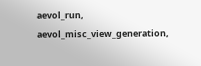aevol_run, aevol_misc_view_generation,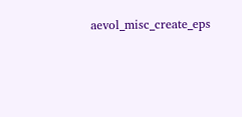aevol_misc_create_eps